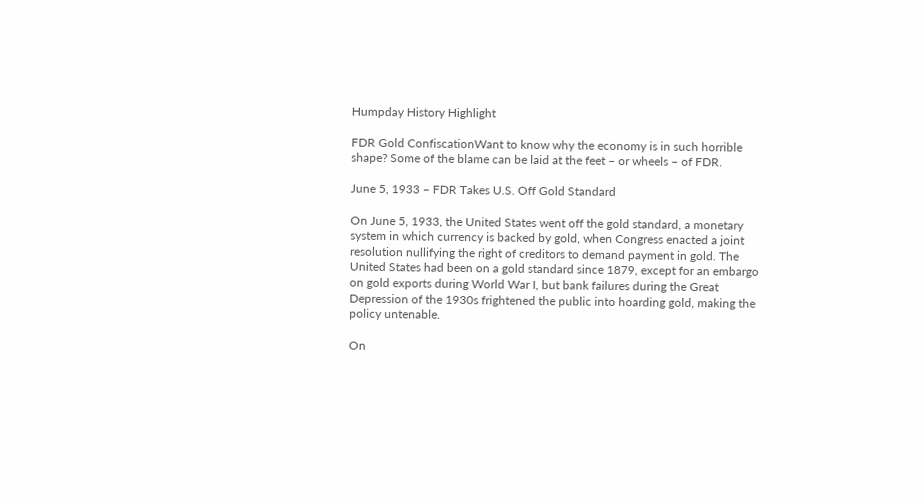Humpday History Highlight

FDR Gold ConfiscationWant to know why the economy is in such horrible shape? Some of the blame can be laid at the feet – or wheels – of FDR.

June 5, 1933 – FDR Takes U.S. Off Gold Standard

On June 5, 1933, the United States went off the gold standard, a monetary system in which currency is backed by gold, when Congress enacted a joint resolution nullifying the right of creditors to demand payment in gold. The United States had been on a gold standard since 1879, except for an embargo on gold exports during World War I, but bank failures during the Great Depression of the 1930s frightened the public into hoarding gold, making the policy untenable.

On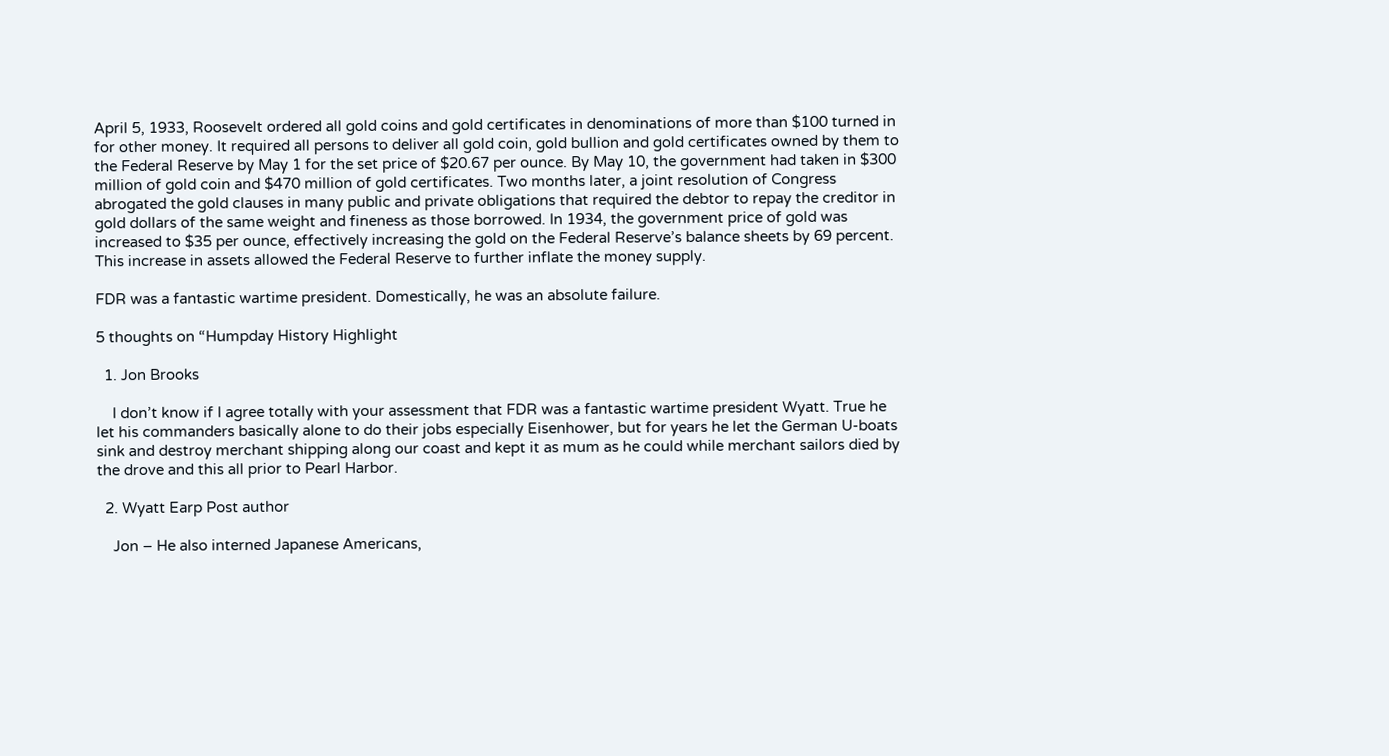April 5, 1933, Roosevelt ordered all gold coins and gold certificates in denominations of more than $100 turned in for other money. It required all persons to deliver all gold coin, gold bullion and gold certificates owned by them to the Federal Reserve by May 1 for the set price of $20.67 per ounce. By May 10, the government had taken in $300 million of gold coin and $470 million of gold certificates. Two months later, a joint resolution of Congress abrogated the gold clauses in many public and private obligations that required the debtor to repay the creditor in gold dollars of the same weight and fineness as those borrowed. In 1934, the government price of gold was increased to $35 per ounce, effectively increasing the gold on the Federal Reserve’s balance sheets by 69 percent. This increase in assets allowed the Federal Reserve to further inflate the money supply.

FDR was a fantastic wartime president. Domestically, he was an absolute failure.

5 thoughts on “Humpday History Highlight

  1. Jon Brooks

    I don’t know if I agree totally with your assessment that FDR was a fantastic wartime president Wyatt. True he let his commanders basically alone to do their jobs especially Eisenhower, but for years he let the German U-boats sink and destroy merchant shipping along our coast and kept it as mum as he could while merchant sailors died by the drove and this all prior to Pearl Harbor.

  2. Wyatt Earp Post author

    Jon – He also interned Japanese Americans,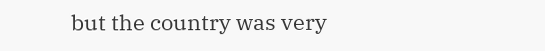but the country was very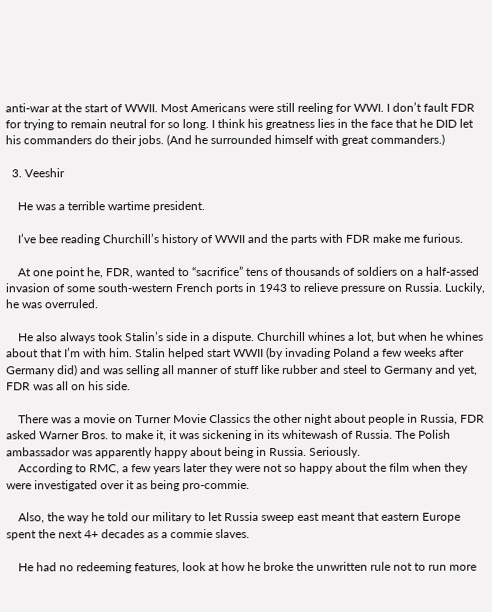anti-war at the start of WWII. Most Americans were still reeling for WWI. I don’t fault FDR for trying to remain neutral for so long. I think his greatness lies in the face that he DID let his commanders do their jobs. (And he surrounded himself with great commanders.)

  3. Veeshir

    He was a terrible wartime president.

    I’ve bee reading Churchill’s history of WWII and the parts with FDR make me furious.

    At one point he, FDR, wanted to “sacrifice” tens of thousands of soldiers on a half-assed invasion of some south-western French ports in 1943 to relieve pressure on Russia. Luckily, he was overruled.

    He also always took Stalin’s side in a dispute. Churchill whines a lot, but when he whines about that I’m with him. Stalin helped start WWII (by invading Poland a few weeks after Germany did) and was selling all manner of stuff like rubber and steel to Germany and yet, FDR was all on his side.

    There was a movie on Turner Movie Classics the other night about people in Russia, FDR asked Warner Bros. to make it, it was sickening in its whitewash of Russia. The Polish ambassador was apparently happy about being in Russia. Seriously.
    According to RMC, a few years later they were not so happy about the film when they were investigated over it as being pro-commie.

    Also, the way he told our military to let Russia sweep east meant that eastern Europe spent the next 4+ decades as a commie slaves.

    He had no redeeming features, look at how he broke the unwritten rule not to run more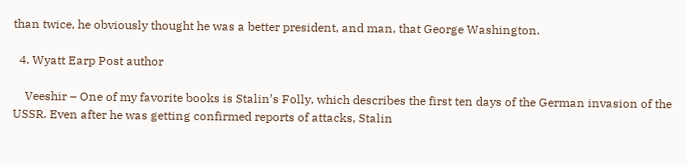than twice, he obviously thought he was a better president, and man, that George Washington.

  4. Wyatt Earp Post author

    Veeshir – One of my favorite books is Stalin’s Folly, which describes the first ten days of the German invasion of the USSR. Even after he was getting confirmed reports of attacks, Stalin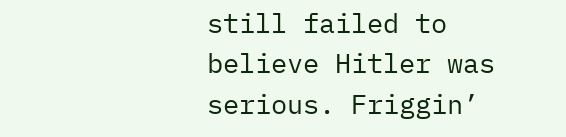still failed to believe Hitler was serious. Friggin’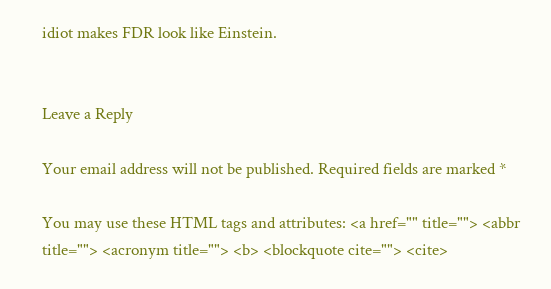idiot makes FDR look like Einstein.


Leave a Reply

Your email address will not be published. Required fields are marked *

You may use these HTML tags and attributes: <a href="" title=""> <abbr title=""> <acronym title=""> <b> <blockquote cite=""> <cite>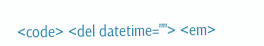<code> <del datetime=""> <em>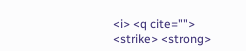<i> <q cite=""> <strike> <strong>